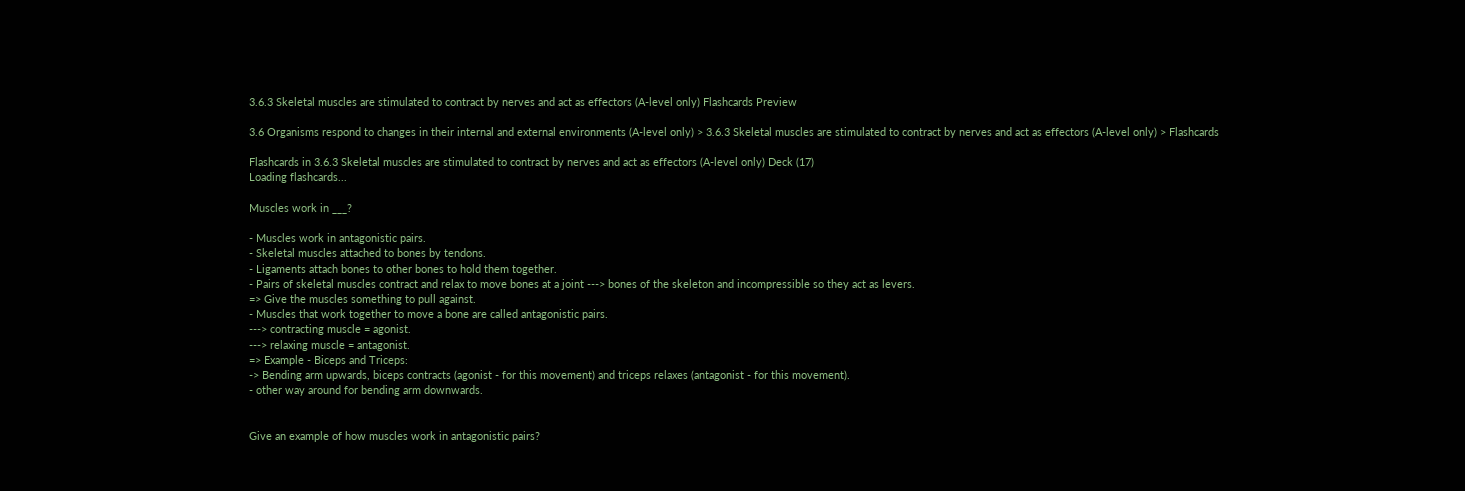3.6.3 Skeletal muscles are stimulated to contract by nerves and act as effectors (A-level only) Flashcards Preview

3.6 Organisms respond to changes in their internal and external environments (A-level only) > 3.6.3 Skeletal muscles are stimulated to contract by nerves and act as effectors (A-level only) > Flashcards

Flashcards in 3.6.3 Skeletal muscles are stimulated to contract by nerves and act as effectors (A-level only) Deck (17)
Loading flashcards...

Muscles work in ___?

- Muscles work in antagonistic pairs.
- Skeletal muscles attached to bones by tendons.
- Ligaments attach bones to other bones to hold them together.
- Pairs of skeletal muscles contract and relax to move bones at a joint ---> bones of the skeleton and incompressible so they act as levers.
=> Give the muscles something to pull against.
- Muscles that work together to move a bone are called antagonistic pairs.
---> contracting muscle = agonist.
---> relaxing muscle = antagonist.
=> Example - Biceps and Triceps:
-> Bending arm upwards, biceps contracts (agonist - for this movement) and triceps relaxes (antagonist - for this movement).
- other way around for bending arm downwards.


Give an example of how muscles work in antagonistic pairs?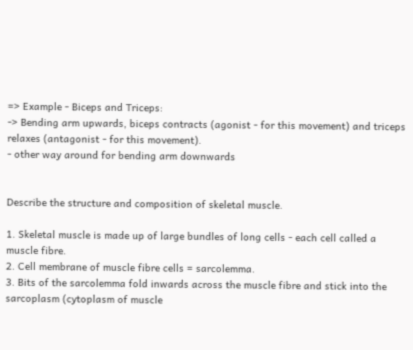=> Example - Biceps and Triceps:
-> Bending arm upwards, biceps contracts (agonist - for this movement) and triceps relaxes (antagonist - for this movement).
- other way around for bending arm downwards


Describe the structure and composition of skeletal muscle.

1. Skeletal muscle is made up of large bundles of long cells - each cell called a muscle fibre.
2. Cell membrane of muscle fibre cells = sarcolemma.
3. Bits of the sarcolemma fold inwards across the muscle fibre and stick into the sarcoplasm (cytoplasm of muscle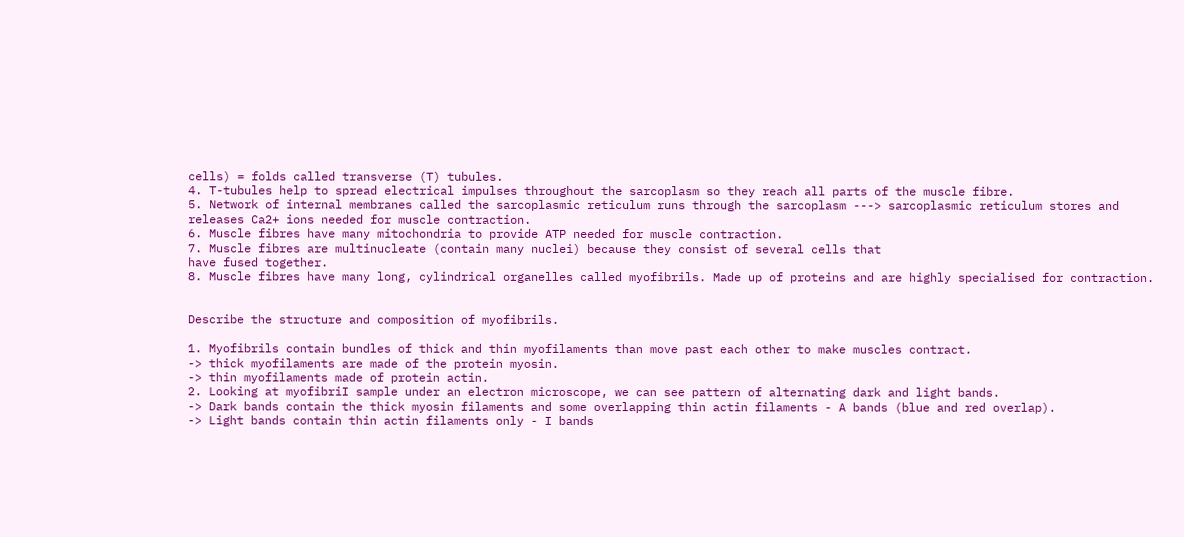cells) = folds called transverse (T) tubules.
4. T-tubules help to spread electrical impulses throughout the sarcoplasm so they reach all parts of the muscle fibre.
5. Network of internal membranes called the sarcoplasmic reticulum runs through the sarcoplasm ---> sarcoplasmic reticulum stores and releases Ca2+ ions needed for muscle contraction.
6. Muscle fibres have many mitochondria to provide ATP needed for muscle contraction.
7. Muscle fibres are multinucleate (contain many nuclei) because they consist of several cells that
have fused together.
8. Muscle fibres have many long, cylindrical organelles called myofibrils. Made up of proteins and are highly specialised for contraction.


Describe the structure and composition of myofibrils.

1. Myofibrils contain bundles of thick and thin myofilaments than move past each other to make muscles contract.
-> thick myofilaments are made of the protein myosin.
-> thin myofilaments made of protein actin.
2. Looking at myofibriI sample under an electron microscope, we can see pattern of alternating dark and light bands.
-> Dark bands contain the thick myosin filaments and some overlapping thin actin filaments - A bands (blue and red overlap).
-> Light bands contain thin actin filaments only - I bands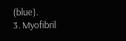(blue).
3. Myofibril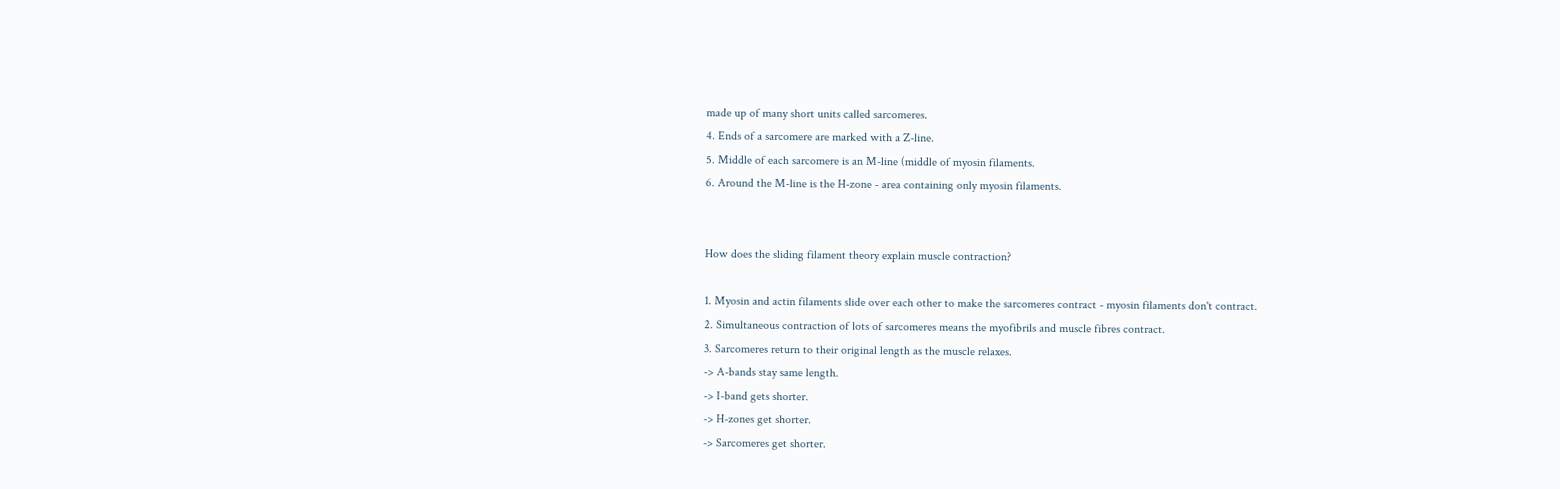made up of many short units called sarcomeres.
4. Ends of a sarcomere are marked with a Z-line.
5. Middle of each sarcomere is an M-line (middle of myosin filaments.
6. Around the M-line is the H-zone - area containing only myosin filaments.


How does the sliding filament theory explain muscle contraction?

1. Myosin and actin filaments slide over each other to make the sarcomeres contract - myosin filaments don't contract.
2. Simultaneous contraction of lots of sarcomeres means the myofibrils and muscle fibres contract.
3. Sarcomeres return to their original length as the muscle relaxes.
-> A-bands stay same length.
-> I-band gets shorter.
-> H-zones get shorter.
-> Sarcomeres get shorter.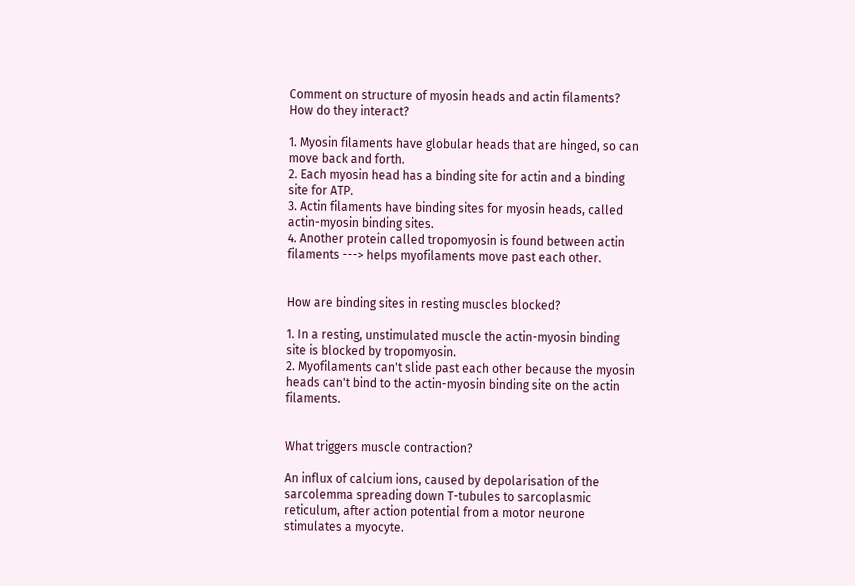Comment on structure of myosin heads and actin filaments? How do they interact?

1. Myosin filaments have globular heads that are hinged, so can move back and forth.
2. Each myosin head has a binding site for actin and a binding site for ATP.
3. Actin filaments have binding sites for myosin heads, called actin-myosin binding sites.
4. Another protein called tropomyosin is found between actin filaments ---> helps myofilaments move past each other.


How are binding sites in resting muscles blocked?

1. In a resting, unstimulated muscle the actin-myosin binding site is blocked by tropomyosin.
2. Myofilaments can't slide past each other because the myosin heads can't bind to the actin-myosin binding site on the actin filaments.


What triggers muscle contraction?

An influx of calcium ions, caused by depolarisation of the sarcolemma spreading down T-tubules to sarcoplasmic reticulum, after action potential from a motor neurone stimulates a myocyte.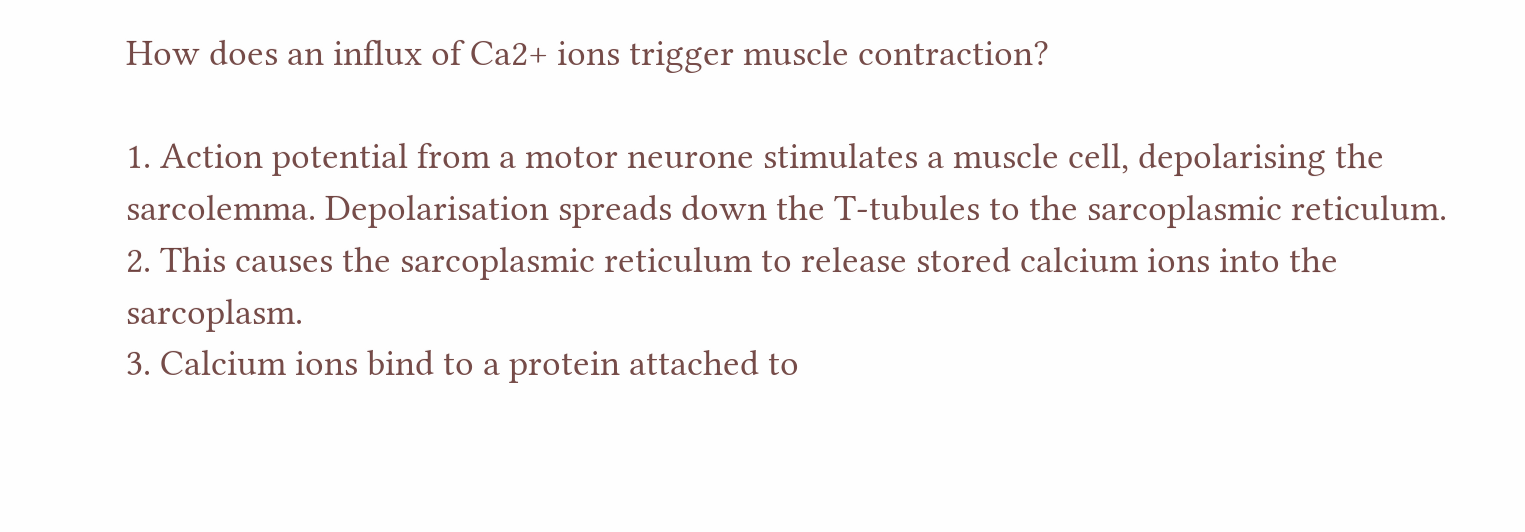How does an influx of Ca2+ ions trigger muscle contraction?

1. Action potential from a motor neurone stimulates a muscle cell, depolarising the sarcolemma. Depolarisation spreads down the T-tubules to the sarcoplasmic reticulum.
2. This causes the sarcoplasmic reticulum to release stored calcium ions into the sarcoplasm.
3. Calcium ions bind to a protein attached to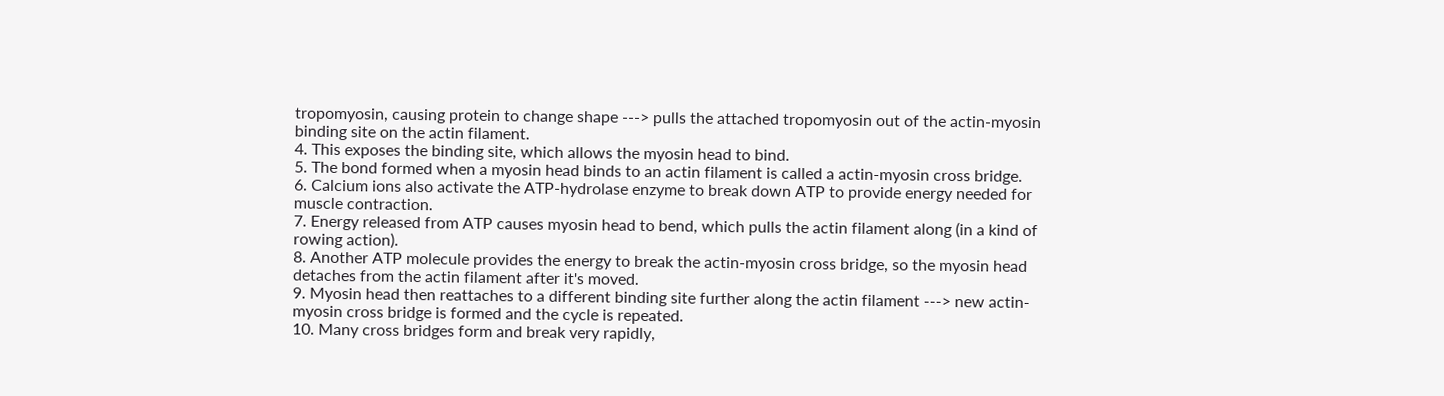tropomyosin, causing protein to change shape ---> pulls the attached tropomyosin out of the actin-myosin binding site on the actin filament.
4. This exposes the binding site, which allows the myosin head to bind.
5. The bond formed when a myosin head binds to an actin filament is called a actin-myosin cross bridge.
6. Calcium ions also activate the ATP-hydrolase enzyme to break down ATP to provide energy needed for muscle contraction.
7. Energy released from ATP causes myosin head to bend, which pulls the actin filament along (in a kind of rowing action).
8. Another ATP molecule provides the energy to break the actin-myosin cross bridge, so the myosin head detaches from the actin filament after it's moved.
9. Myosin head then reattaches to a different binding site further along the actin filament ---> new actin-myosin cross bridge is formed and the cycle is repeated.
10. Many cross bridges form and break very rapidly,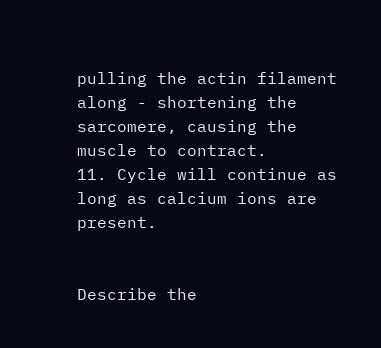pulling the actin filament along - shortening the sarcomere, causing the muscle to contract.
11. Cycle will continue as long as calcium ions are present.


Describe the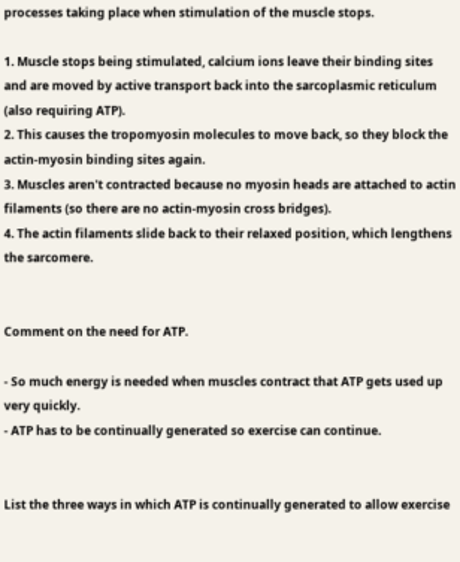processes taking place when stimulation of the muscle stops.

1. Muscle stops being stimulated, calcium ions leave their binding sites and are moved by active transport back into the sarcoplasmic reticulum (also requiring ATP).
2. This causes the tropomyosin molecules to move back, so they block the actin-myosin binding sites again.
3. Muscles aren't contracted because no myosin heads are attached to actin filaments (so there are no actin-myosin cross bridges).
4. The actin filaments slide back to their relaxed position, which lengthens the sarcomere.


Comment on the need for ATP.

- So much energy is needed when muscles contract that ATP gets used up very quickly.
- ATP has to be continually generated so exercise can continue.


List the three ways in which ATP is continually generated to allow exercise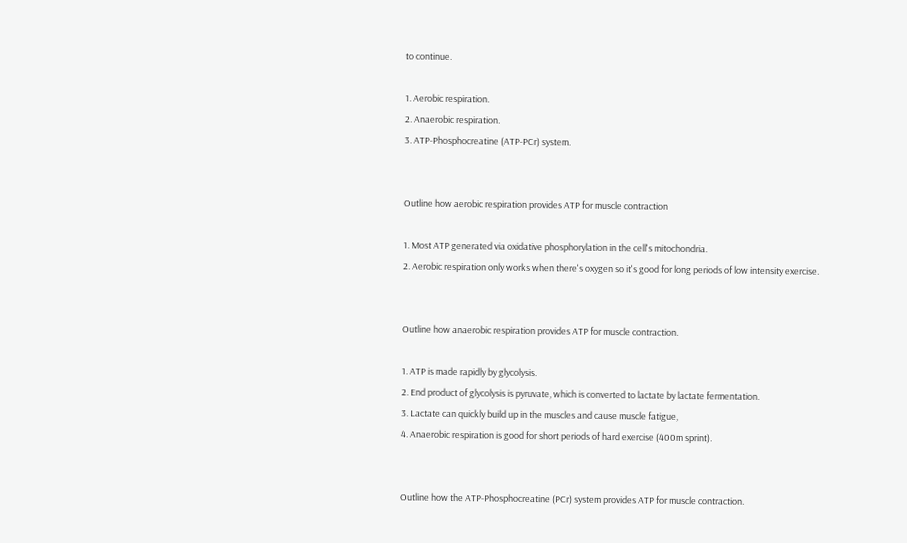to continue.

1. Aerobic respiration.
2. Anaerobic respiration.
3. ATP-Phosphocreatine (ATP-PCr) system.


Outline how aerobic respiration provides ATP for muscle contraction

1. Most ATP generated via oxidative phosphorylation in the cell's mitochondria.
2. Aerobic respiration only works when there's oxygen so it's good for long periods of low intensity exercise.


Outline how anaerobic respiration provides ATP for muscle contraction.

1. ATP is made rapidly by glycolysis.
2. End product of glycolysis is pyruvate, which is converted to lactate by lactate fermentation.
3. Lactate can quickly build up in the muscles and cause muscle fatigue,
4. Anaerobic respiration is good for short periods of hard exercise (400m sprint).


Outline how the ATP-Phosphocreatine (PCr) system provides ATP for muscle contraction.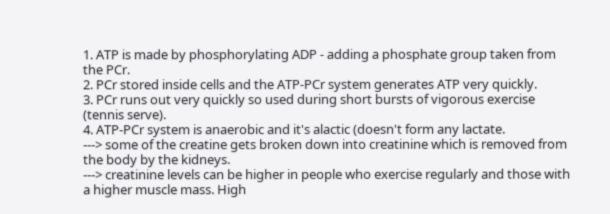1. ATP is made by phosphorylating ADP - adding a phosphate group taken from the PCr.
2. PCr stored inside cells and the ATP-PCr system generates ATP very quickly.
3. PCr runs out very quickly so used during short bursts of vigorous exercise (tennis serve).
4. ATP-PCr system is anaerobic and it's alactic (doesn't form any lactate.
---> some of the creatine gets broken down into creatinine which is removed from the body by the kidneys.
---> creatinine levels can be higher in people who exercise regularly and those with a higher muscle mass. High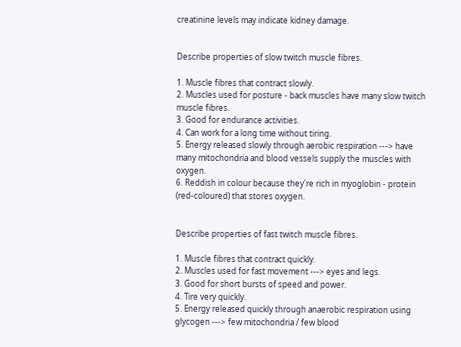creatinine levels may indicate kidney damage.


Describe properties of slow twitch muscle fibres.

1. Muscle fibres that contract slowly.
2. Muscles used for posture - back muscles have many slow twitch muscle fibres.
3. Good for endurance activities.
4. Can work for a long time without tiring.
5. Energy released slowly through aerobic respiration ---> have many mitochondria and blood vessels supply the muscles with oxygen.
6. Reddish in colour because they're rich in myoglobin - protein (red-coloured) that stores oxygen.


Describe properties of fast twitch muscle fibres.

1. Muscle fibres that contract quickly.
2. Muscles used for fast movement ---> eyes and legs.
3. Good for short bursts of speed and power.
4. Tire very quickly.
5. Energy released quickly through anaerobic respiration using glycogen ---> few mitochondria / few blood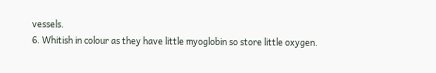vessels.
6. Whitish in colour as they have little myoglobin so store little oxygen.